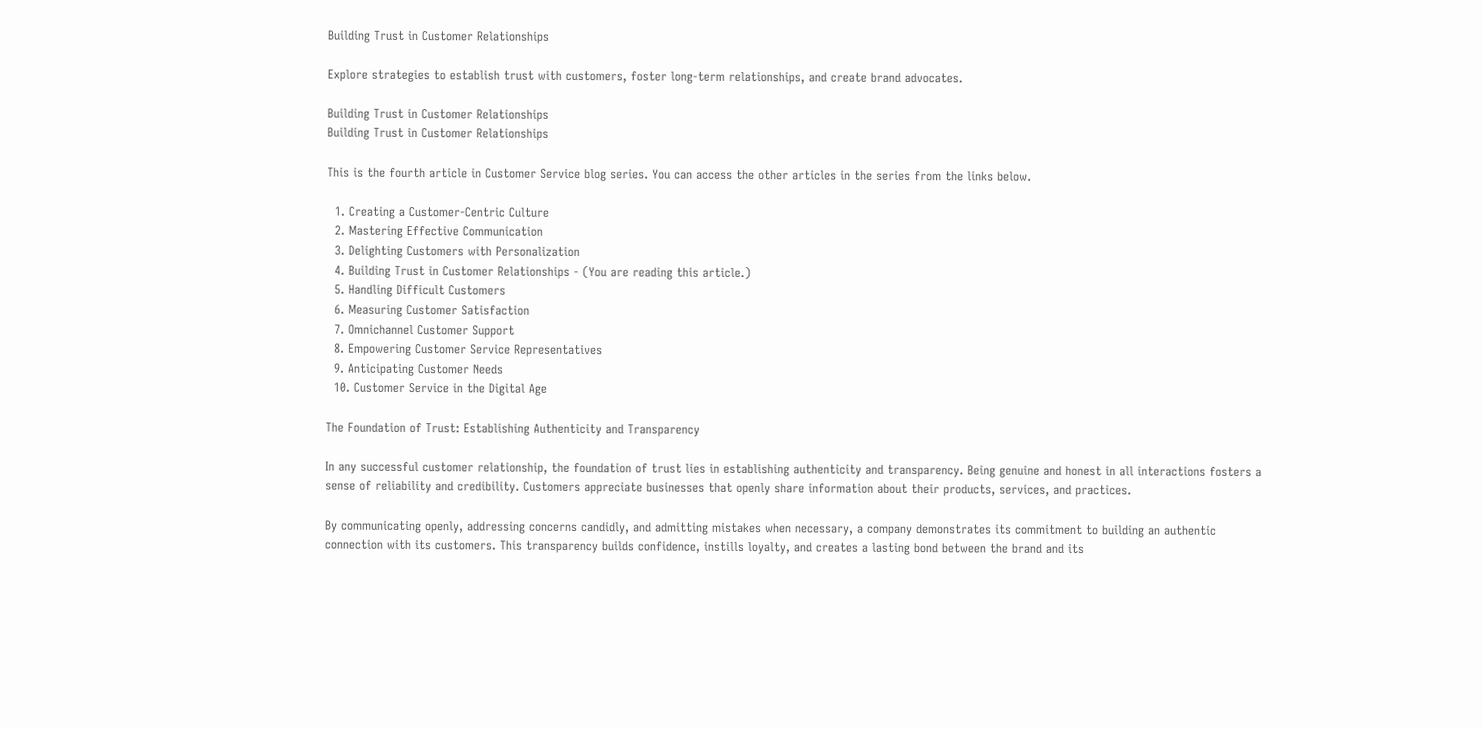Building Trust in Customer Relationships

Explore strategies to establish trust with customers, foster long-term relationships, and create brand advocates.

Building Trust in Customer Relationships
Building Trust in Customer Relationships

This is the fourth article in Customer Service blog series. You can access the other articles in the series from the links below.

  1. Creating a Customer-Centric Culture
  2. Mastering Effective Communication
  3. Delighting Customers with Personalization
  4. Building Trust in Customer Relationships - (You are reading this article.)
  5. Handling Difficult Customers
  6. Measuring Customer Satisfaction
  7. Omnichannel Customer Support
  8. Empowering Customer Service Representatives
  9. Anticipating Customer Needs
  10. Customer Service in the Digital Age

The Foundation of Trust: Establishing Authenticity and Transparency

In any successful customer relationship, the foundation of trust lies in establishing authenticity and transparency. Being genuine and honest in all interactions fosters a sense of reliability and credibility. Customers appreciate businesses that openly share information about their products, services, and practices.

By communicating openly, addressing concerns candidly, and admitting mistakes when necessary, a company demonstrates its commitment to building an authentic connection with its customers. This transparency builds confidence, instills loyalty, and creates a lasting bond between the brand and its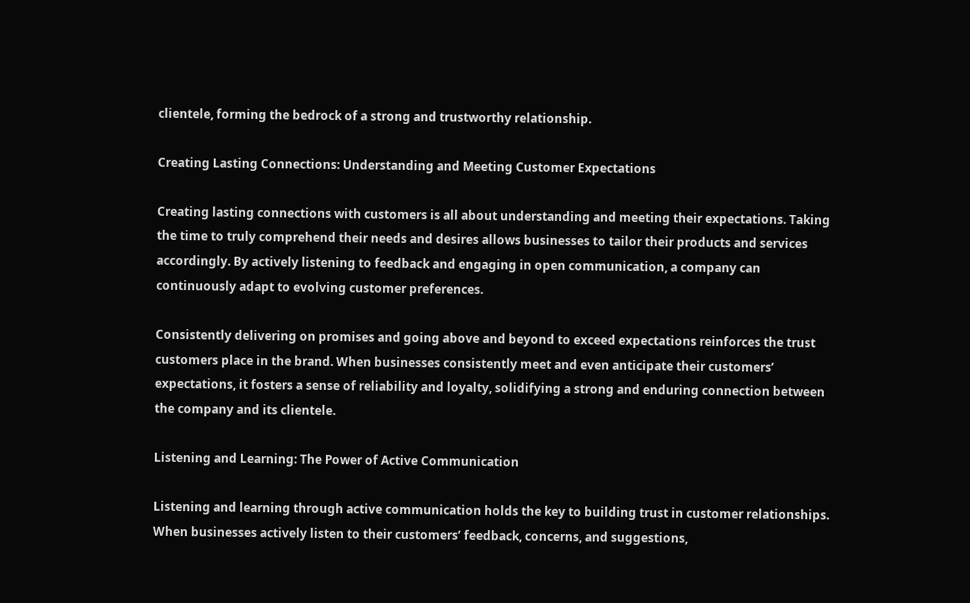clientele, forming the bedrock of a strong and trustworthy relationship.

Creating Lasting Connections: Understanding and Meeting Customer Expectations

Creating lasting connections with customers is all about understanding and meeting their expectations. Taking the time to truly comprehend their needs and desires allows businesses to tailor their products and services accordingly. By actively listening to feedback and engaging in open communication, a company can continuously adapt to evolving customer preferences.

Consistently delivering on promises and going above and beyond to exceed expectations reinforces the trust customers place in the brand. When businesses consistently meet and even anticipate their customers’ expectations, it fosters a sense of reliability and loyalty, solidifying a strong and enduring connection between the company and its clientele.

Listening and Learning: The Power of Active Communication

Listening and learning through active communication holds the key to building trust in customer relationships. When businesses actively listen to their customers’ feedback, concerns, and suggestions,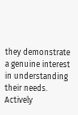they demonstrate a genuine interest in understanding their needs. Actively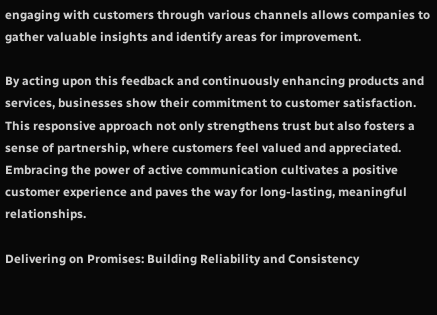engaging with customers through various channels allows companies to gather valuable insights and identify areas for improvement.

By acting upon this feedback and continuously enhancing products and services, businesses show their commitment to customer satisfaction. This responsive approach not only strengthens trust but also fosters a sense of partnership, where customers feel valued and appreciated. Embracing the power of active communication cultivates a positive customer experience and paves the way for long-lasting, meaningful relationships.

Delivering on Promises: Building Reliability and Consistency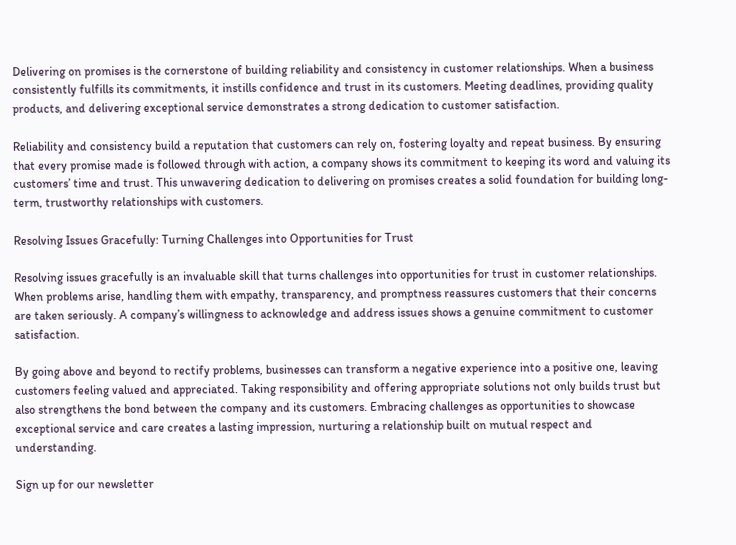Delivering on promises is the cornerstone of building reliability and consistency in customer relationships. When a business consistently fulfills its commitments, it instills confidence and trust in its customers. Meeting deadlines, providing quality products, and delivering exceptional service demonstrates a strong dedication to customer satisfaction.

Reliability and consistency build a reputation that customers can rely on, fostering loyalty and repeat business. By ensuring that every promise made is followed through with action, a company shows its commitment to keeping its word and valuing its customers’ time and trust. This unwavering dedication to delivering on promises creates a solid foundation for building long-term, trustworthy relationships with customers.

Resolving Issues Gracefully: Turning Challenges into Opportunities for Trust

Resolving issues gracefully is an invaluable skill that turns challenges into opportunities for trust in customer relationships. When problems arise, handling them with empathy, transparency, and promptness reassures customers that their concerns are taken seriously. A company’s willingness to acknowledge and address issues shows a genuine commitment to customer satisfaction.

By going above and beyond to rectify problems, businesses can transform a negative experience into a positive one, leaving customers feeling valued and appreciated. Taking responsibility and offering appropriate solutions not only builds trust but also strengthens the bond between the company and its customers. Embracing challenges as opportunities to showcase exceptional service and care creates a lasting impression, nurturing a relationship built on mutual respect and understanding.

Sign up for our newsletter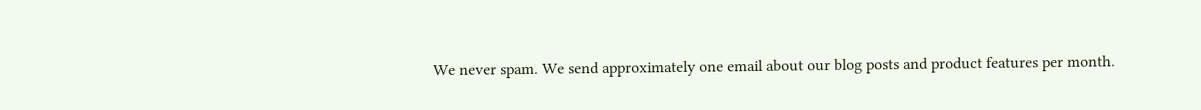We never spam. We send approximately one email about our blog posts and product features per month.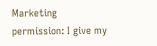Marketing permission: I give my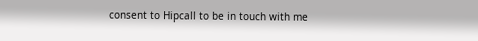consent to Hipcall to be in touch with me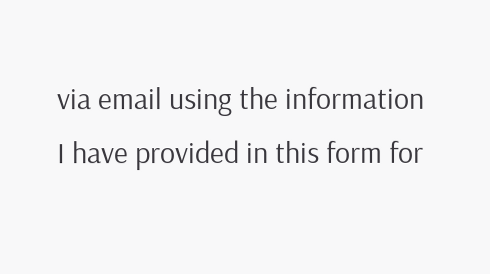via email using the information I have provided in this form for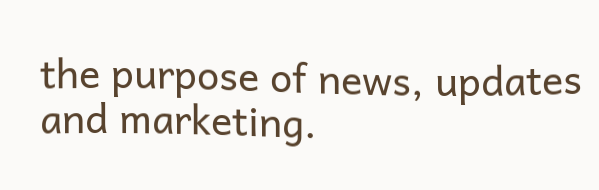the purpose of news, updates and marketing.